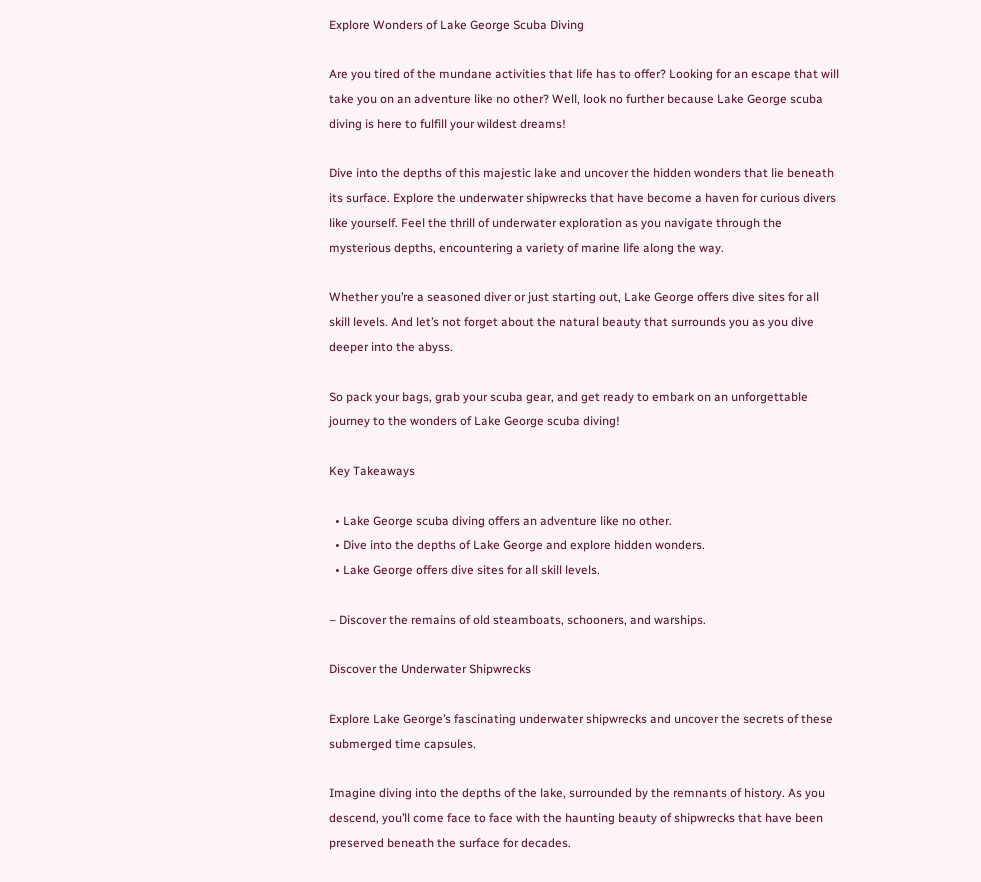Explore Wonders of Lake George Scuba Diving

Are you tired of the mundane activities that life has to offer? Looking for an escape that will take you on an adventure like no other? Well, look no further because Lake George scuba diving is here to fulfill your wildest dreams!

Dive into the depths of this majestic lake and uncover the hidden wonders that lie beneath its surface. Explore the underwater shipwrecks that have become a haven for curious divers like yourself. Feel the thrill of underwater exploration as you navigate through the mysterious depths, encountering a variety of marine life along the way.

Whether you’re a seasoned diver or just starting out, Lake George offers dive sites for all skill levels. And let’s not forget about the natural beauty that surrounds you as you dive deeper into the abyss.

So pack your bags, grab your scuba gear, and get ready to embark on an unforgettable journey to the wonders of Lake George scuba diving!

Key Takeaways

  • Lake George scuba diving offers an adventure like no other.
  • Dive into the depths of Lake George and explore hidden wonders.
  • Lake George offers dive sites for all skill levels.

– Discover the remains of old steamboats, schooners, and warships.

Discover the Underwater Shipwrecks

Explore Lake George’s fascinating underwater shipwrecks and uncover the secrets of these submerged time capsules.

Imagine diving into the depths of the lake, surrounded by the remnants of history. As you descend, you’ll come face to face with the haunting beauty of shipwrecks that have been preserved beneath the surface for decades.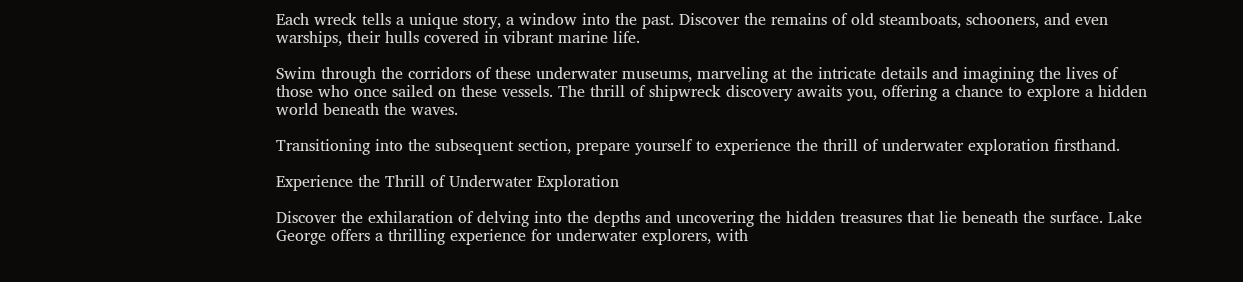Each wreck tells a unique story, a window into the past. Discover the remains of old steamboats, schooners, and even warships, their hulls covered in vibrant marine life.

Swim through the corridors of these underwater museums, marveling at the intricate details and imagining the lives of those who once sailed on these vessels. The thrill of shipwreck discovery awaits you, offering a chance to explore a hidden world beneath the waves.

Transitioning into the subsequent section, prepare yourself to experience the thrill of underwater exploration firsthand.

Experience the Thrill of Underwater Exploration

Discover the exhilaration of delving into the depths and uncovering the hidden treasures that lie beneath the surface. Lake George offers a thrilling experience for underwater explorers, with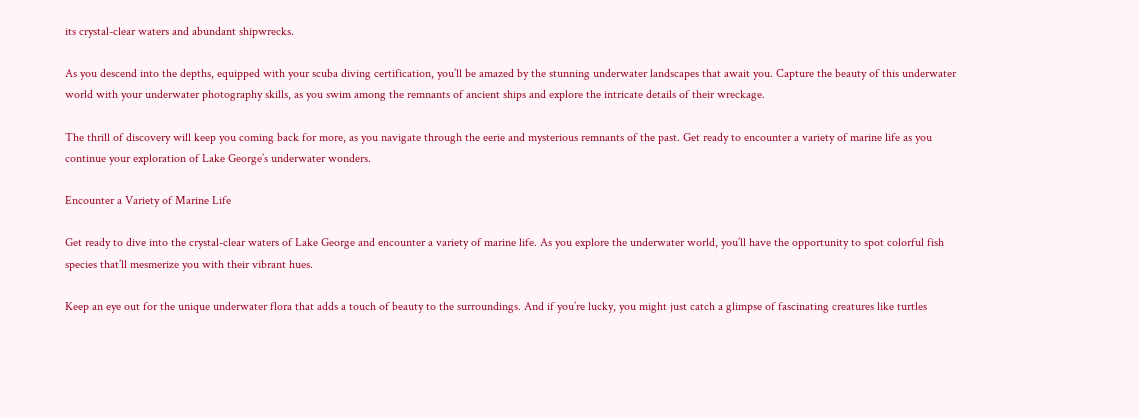its crystal-clear waters and abundant shipwrecks.

As you descend into the depths, equipped with your scuba diving certification, you’ll be amazed by the stunning underwater landscapes that await you. Capture the beauty of this underwater world with your underwater photography skills, as you swim among the remnants of ancient ships and explore the intricate details of their wreckage.

The thrill of discovery will keep you coming back for more, as you navigate through the eerie and mysterious remnants of the past. Get ready to encounter a variety of marine life as you continue your exploration of Lake George’s underwater wonders.

Encounter a Variety of Marine Life

Get ready to dive into the crystal-clear waters of Lake George and encounter a variety of marine life. As you explore the underwater world, you’ll have the opportunity to spot colorful fish species that’ll mesmerize you with their vibrant hues.

Keep an eye out for the unique underwater flora that adds a touch of beauty to the surroundings. And if you’re lucky, you might just catch a glimpse of fascinating creatures like turtles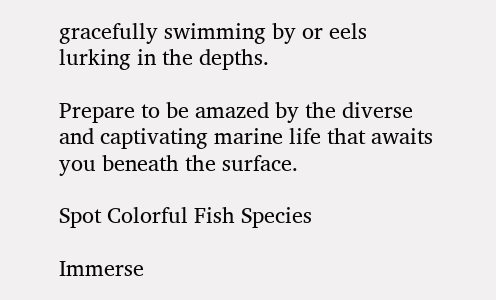gracefully swimming by or eels lurking in the depths.

Prepare to be amazed by the diverse and captivating marine life that awaits you beneath the surface.

Spot Colorful Fish Species

Immerse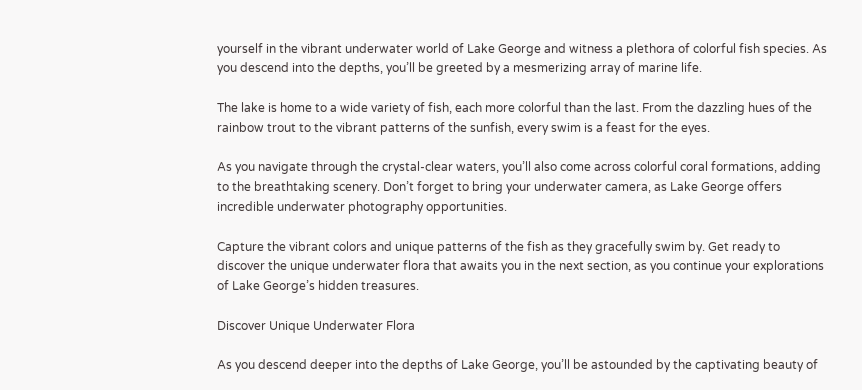yourself in the vibrant underwater world of Lake George and witness a plethora of colorful fish species. As you descend into the depths, you’ll be greeted by a mesmerizing array of marine life.

The lake is home to a wide variety of fish, each more colorful than the last. From the dazzling hues of the rainbow trout to the vibrant patterns of the sunfish, every swim is a feast for the eyes.

As you navigate through the crystal-clear waters, you’ll also come across colorful coral formations, adding to the breathtaking scenery. Don’t forget to bring your underwater camera, as Lake George offers incredible underwater photography opportunities.

Capture the vibrant colors and unique patterns of the fish as they gracefully swim by. Get ready to discover the unique underwater flora that awaits you in the next section, as you continue your explorations of Lake George’s hidden treasures.

Discover Unique Underwater Flora

As you descend deeper into the depths of Lake George, you’ll be astounded by the captivating beauty of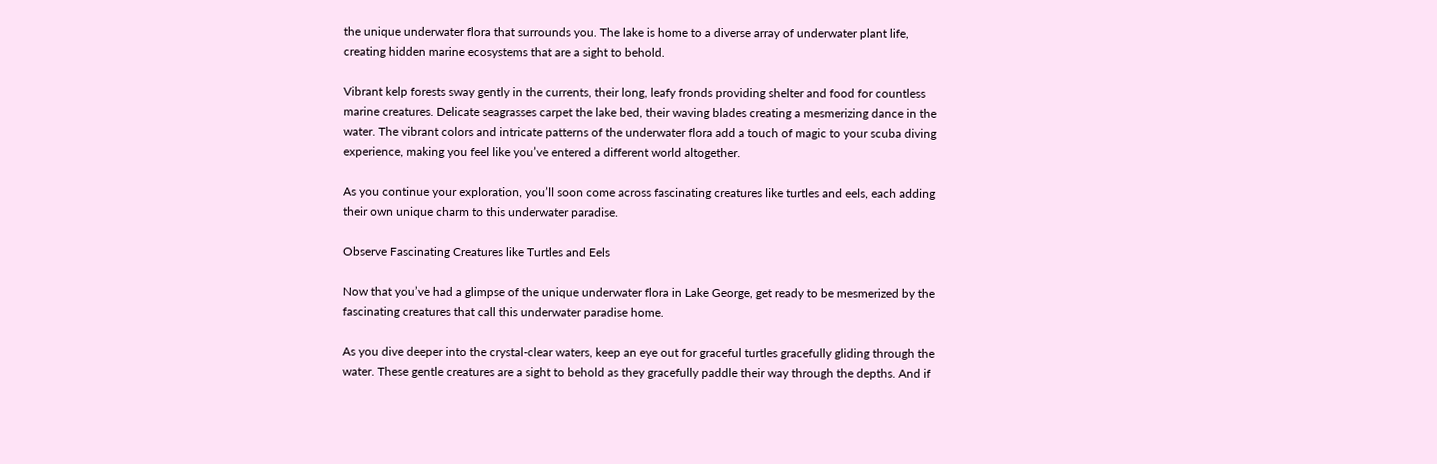the unique underwater flora that surrounds you. The lake is home to a diverse array of underwater plant life, creating hidden marine ecosystems that are a sight to behold.

Vibrant kelp forests sway gently in the currents, their long, leafy fronds providing shelter and food for countless marine creatures. Delicate seagrasses carpet the lake bed, their waving blades creating a mesmerizing dance in the water. The vibrant colors and intricate patterns of the underwater flora add a touch of magic to your scuba diving experience, making you feel like you’ve entered a different world altogether.

As you continue your exploration, you’ll soon come across fascinating creatures like turtles and eels, each adding their own unique charm to this underwater paradise.

Observe Fascinating Creatures like Turtles and Eels

Now that you’ve had a glimpse of the unique underwater flora in Lake George, get ready to be mesmerized by the fascinating creatures that call this underwater paradise home.

As you dive deeper into the crystal-clear waters, keep an eye out for graceful turtles gracefully gliding through the water. These gentle creatures are a sight to behold as they gracefully paddle their way through the depths. And if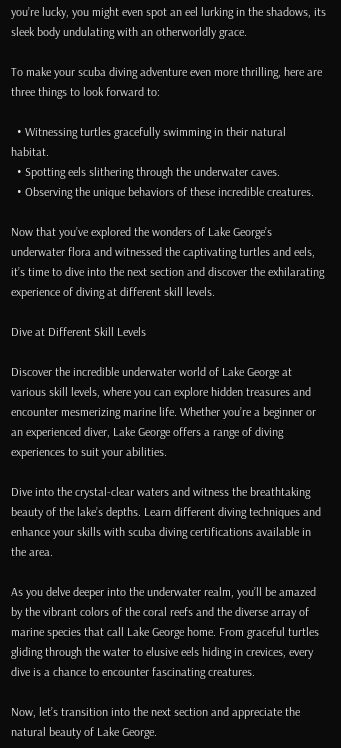you’re lucky, you might even spot an eel lurking in the shadows, its sleek body undulating with an otherworldly grace.

To make your scuba diving adventure even more thrilling, here are three things to look forward to:

  • Witnessing turtles gracefully swimming in their natural habitat.
  • Spotting eels slithering through the underwater caves.
  • Observing the unique behaviors of these incredible creatures.

Now that you’ve explored the wonders of Lake George’s underwater flora and witnessed the captivating turtles and eels, it’s time to dive into the next section and discover the exhilarating experience of diving at different skill levels.

Dive at Different Skill Levels

Discover the incredible underwater world of Lake George at various skill levels, where you can explore hidden treasures and encounter mesmerizing marine life. Whether you’re a beginner or an experienced diver, Lake George offers a range of diving experiences to suit your abilities.

Dive into the crystal-clear waters and witness the breathtaking beauty of the lake’s depths. Learn different diving techniques and enhance your skills with scuba diving certifications available in the area.

As you delve deeper into the underwater realm, you’ll be amazed by the vibrant colors of the coral reefs and the diverse array of marine species that call Lake George home. From graceful turtles gliding through the water to elusive eels hiding in crevices, every dive is a chance to encounter fascinating creatures.

Now, let’s transition into the next section and appreciate the natural beauty of Lake George.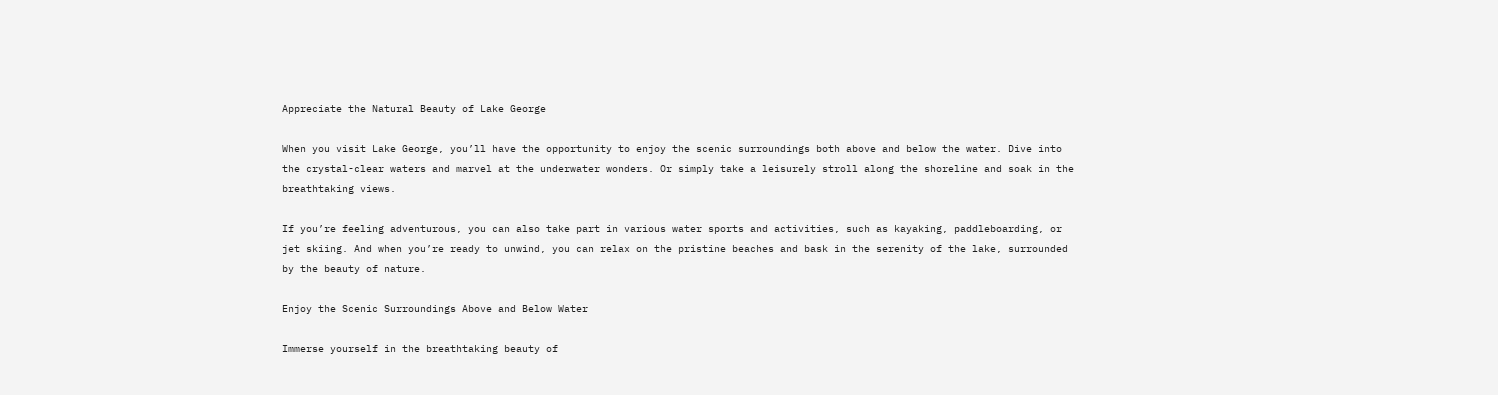Appreciate the Natural Beauty of Lake George

When you visit Lake George, you’ll have the opportunity to enjoy the scenic surroundings both above and below the water. Dive into the crystal-clear waters and marvel at the underwater wonders. Or simply take a leisurely stroll along the shoreline and soak in the breathtaking views.

If you’re feeling adventurous, you can also take part in various water sports and activities, such as kayaking, paddleboarding, or jet skiing. And when you’re ready to unwind, you can relax on the pristine beaches and bask in the serenity of the lake, surrounded by the beauty of nature.

Enjoy the Scenic Surroundings Above and Below Water

Immerse yourself in the breathtaking beauty of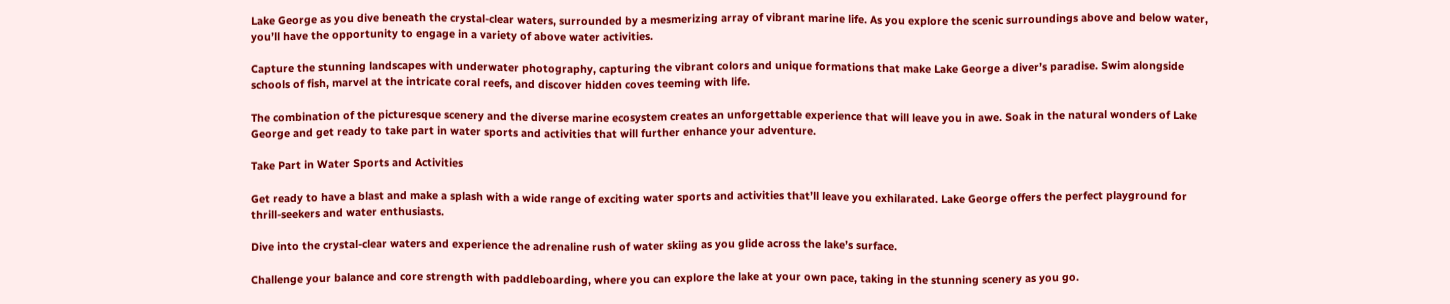Lake George as you dive beneath the crystal-clear waters, surrounded by a mesmerizing array of vibrant marine life. As you explore the scenic surroundings above and below water, you’ll have the opportunity to engage in a variety of above water activities.

Capture the stunning landscapes with underwater photography, capturing the vibrant colors and unique formations that make Lake George a diver’s paradise. Swim alongside schools of fish, marvel at the intricate coral reefs, and discover hidden coves teeming with life.

The combination of the picturesque scenery and the diverse marine ecosystem creates an unforgettable experience that will leave you in awe. Soak in the natural wonders of Lake George and get ready to take part in water sports and activities that will further enhance your adventure.

Take Part in Water Sports and Activities

Get ready to have a blast and make a splash with a wide range of exciting water sports and activities that’ll leave you exhilarated. Lake George offers the perfect playground for thrill-seekers and water enthusiasts.

Dive into the crystal-clear waters and experience the adrenaline rush of water skiing as you glide across the lake’s surface.

Challenge your balance and core strength with paddleboarding, where you can explore the lake at your own pace, taking in the stunning scenery as you go.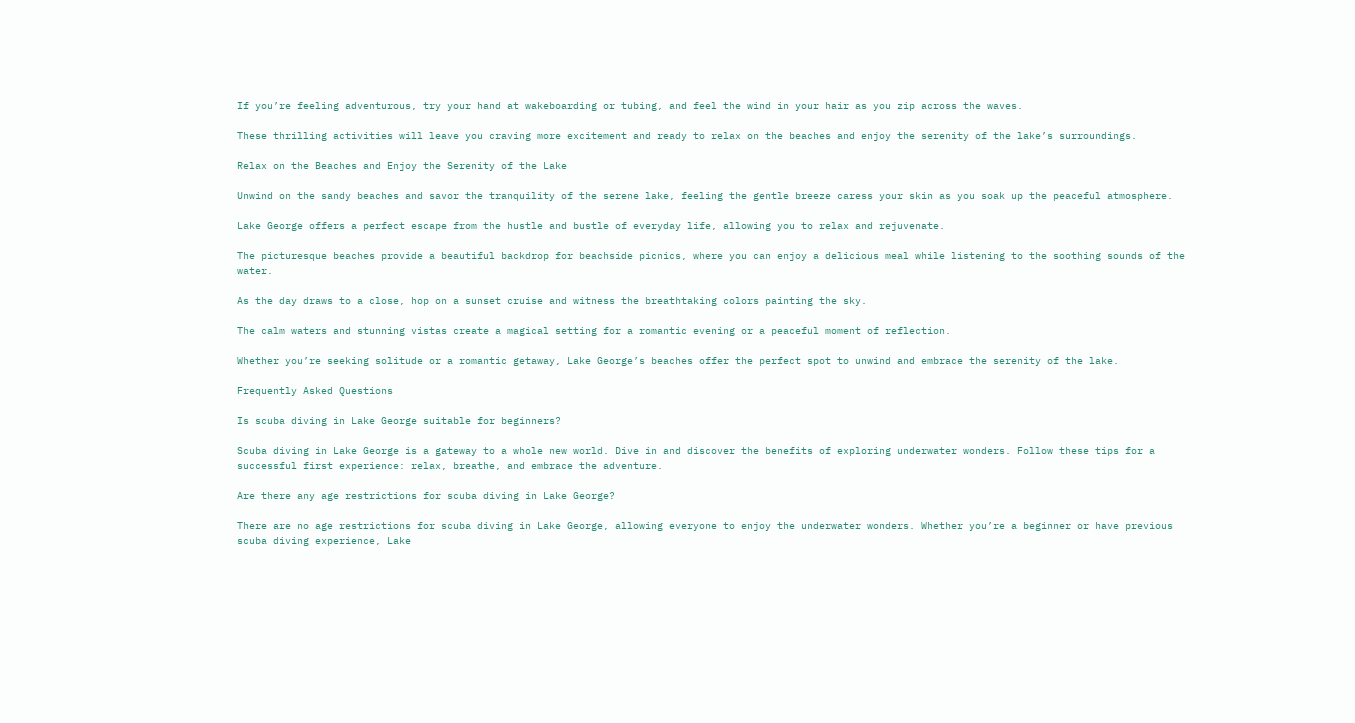If you’re feeling adventurous, try your hand at wakeboarding or tubing, and feel the wind in your hair as you zip across the waves.

These thrilling activities will leave you craving more excitement and ready to relax on the beaches and enjoy the serenity of the lake’s surroundings.

Relax on the Beaches and Enjoy the Serenity of the Lake

Unwind on the sandy beaches and savor the tranquility of the serene lake, feeling the gentle breeze caress your skin as you soak up the peaceful atmosphere.

Lake George offers a perfect escape from the hustle and bustle of everyday life, allowing you to relax and rejuvenate.

The picturesque beaches provide a beautiful backdrop for beachside picnics, where you can enjoy a delicious meal while listening to the soothing sounds of the water.

As the day draws to a close, hop on a sunset cruise and witness the breathtaking colors painting the sky.

The calm waters and stunning vistas create a magical setting for a romantic evening or a peaceful moment of reflection.

Whether you’re seeking solitude or a romantic getaway, Lake George’s beaches offer the perfect spot to unwind and embrace the serenity of the lake.

Frequently Asked Questions

Is scuba diving in Lake George suitable for beginners?

Scuba diving in Lake George is a gateway to a whole new world. Dive in and discover the benefits of exploring underwater wonders. Follow these tips for a successful first experience: relax, breathe, and embrace the adventure.

Are there any age restrictions for scuba diving in Lake George?

There are no age restrictions for scuba diving in Lake George, allowing everyone to enjoy the underwater wonders. Whether you’re a beginner or have previous scuba diving experience, Lake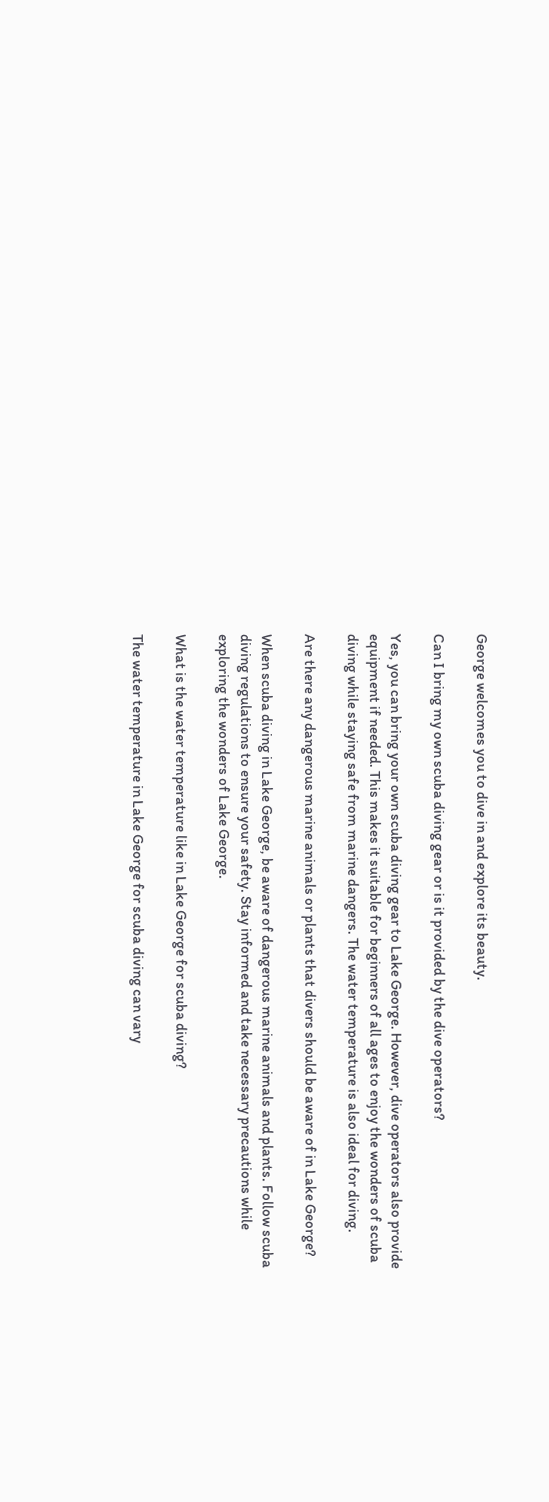George welcomes you to dive in and explore its beauty.

Can I bring my own scuba diving gear or is it provided by the dive operators?

Yes, you can bring your own scuba diving gear to Lake George. However, dive operators also provide equipment if needed. This makes it suitable for beginners of all ages to enjoy the wonders of scuba diving while staying safe from marine dangers. The water temperature is also ideal for diving.

Are there any dangerous marine animals or plants that divers should be aware of in Lake George?

When scuba diving in Lake George, be aware of dangerous marine animals and plants. Follow scuba diving regulations to ensure your safety. Stay informed and take necessary precautions while exploring the wonders of Lake George.

What is the water temperature like in Lake George for scuba diving?

The water temperature in Lake George for scuba diving can vary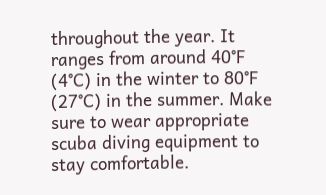throughout the year. It ranges from around 40°F (4°C) in the winter to 80°F (27°C) in the summer. Make sure to wear appropriate scuba diving equipment to stay comfortable.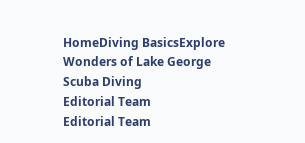HomeDiving BasicsExplore Wonders of Lake George Scuba Diving
Editorial Team
Editorial Team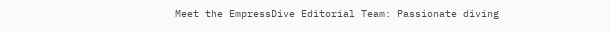Meet the EmpressDive Editorial Team: Passionate diving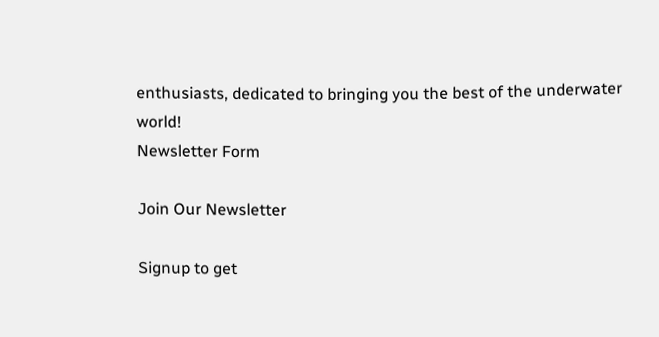enthusiasts, dedicated to bringing you the best of the underwater world!
Newsletter Form

Join Our Newsletter

Signup to get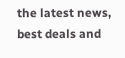the latest news, best deals and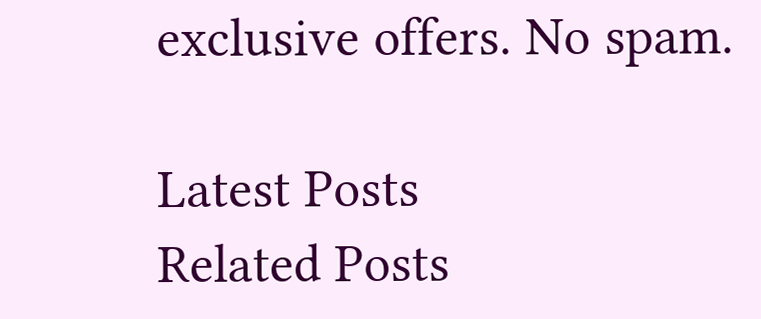exclusive offers. No spam.

Latest Posts
Related Posts